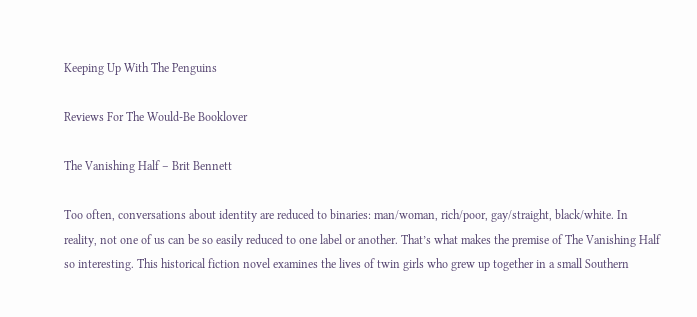Keeping Up With The Penguins

Reviews For The Would-Be Booklover

The Vanishing Half – Brit Bennett

Too often, conversations about identity are reduced to binaries: man/woman, rich/poor, gay/straight, black/white. In reality, not one of us can be so easily reduced to one label or another. That’s what makes the premise of The Vanishing Half so interesting. This historical fiction novel examines the lives of twin girls who grew up together in a small Southern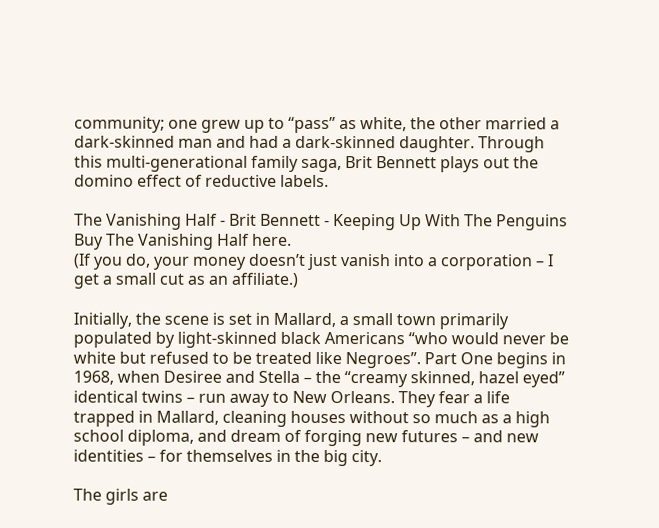community; one grew up to “pass” as white, the other married a dark-skinned man and had a dark-skinned daughter. Through this multi-generational family saga, Brit Bennett plays out the domino effect of reductive labels.

The Vanishing Half - Brit Bennett - Keeping Up With The Penguins
Buy The Vanishing Half here.
(If you do, your money doesn’t just vanish into a corporation – I get a small cut as an affiliate.)

Initially, the scene is set in Mallard, a small town primarily populated by light-skinned black Americans “who would never be white but refused to be treated like Negroes”. Part One begins in 1968, when Desiree and Stella – the “creamy skinned, hazel eyed” identical twins – run away to New Orleans. They fear a life trapped in Mallard, cleaning houses without so much as a high school diploma, and dream of forging new futures – and new identities – for themselves in the big city.

The girls are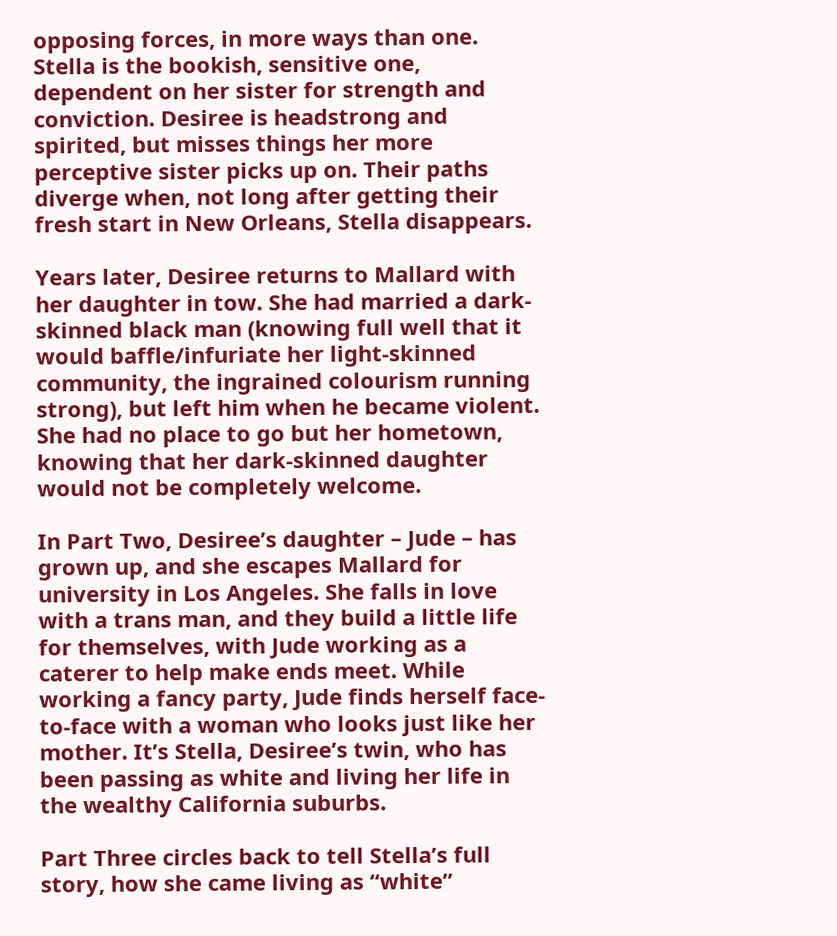opposing forces, in more ways than one. Stella is the bookish, sensitive one, dependent on her sister for strength and conviction. Desiree is headstrong and spirited, but misses things her more perceptive sister picks up on. Their paths diverge when, not long after getting their fresh start in New Orleans, Stella disappears.

Years later, Desiree returns to Mallard with her daughter in tow. She had married a dark-skinned black man (knowing full well that it would baffle/infuriate her light-skinned community, the ingrained colourism running strong), but left him when he became violent. She had no place to go but her hometown, knowing that her dark-skinned daughter would not be completely welcome.

In Part Two, Desiree’s daughter – Jude – has grown up, and she escapes Mallard for university in Los Angeles. She falls in love with a trans man, and they build a little life for themselves, with Jude working as a caterer to help make ends meet. While working a fancy party, Jude finds herself face-to-face with a woman who looks just like her mother. It’s Stella, Desiree’s twin, who has been passing as white and living her life in the wealthy California suburbs.

Part Three circles back to tell Stella’s full story, how she came living as “white”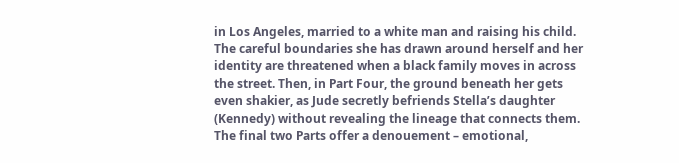in Los Angeles, married to a white man and raising his child. The careful boundaries she has drawn around herself and her identity are threatened when a black family moves in across the street. Then, in Part Four, the ground beneath her gets even shakier, as Jude secretly befriends Stella’s daughter (Kennedy) without revealing the lineage that connects them. The final two Parts offer a denouement – emotional,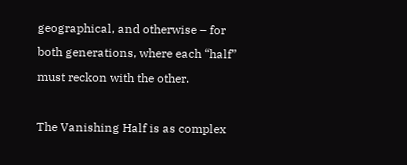geographical, and otherwise – for both generations, where each “half” must reckon with the other.

The Vanishing Half is as complex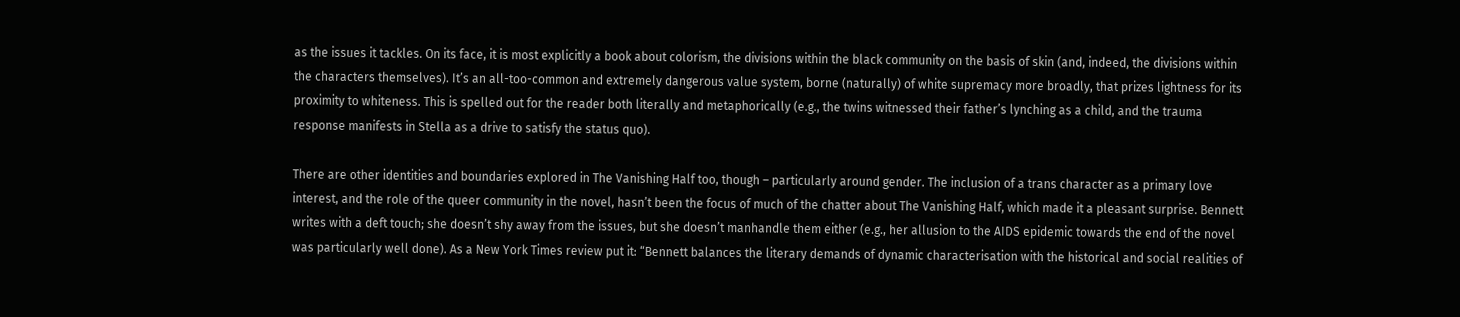as the issues it tackles. On its face, it is most explicitly a book about colorism, the divisions within the black community on the basis of skin (and, indeed, the divisions within the characters themselves). It’s an all-too-common and extremely dangerous value system, borne (naturally) of white supremacy more broadly, that prizes lightness for its proximity to whiteness. This is spelled out for the reader both literally and metaphorically (e.g., the twins witnessed their father’s lynching as a child, and the trauma response manifests in Stella as a drive to satisfy the status quo).

There are other identities and boundaries explored in The Vanishing Half too, though – particularly around gender. The inclusion of a trans character as a primary love interest, and the role of the queer community in the novel, hasn’t been the focus of much of the chatter about The Vanishing Half, which made it a pleasant surprise. Bennett writes with a deft touch; she doesn’t shy away from the issues, but she doesn’t manhandle them either (e.g., her allusion to the AIDS epidemic towards the end of the novel was particularly well done). As a New York Times review put it: “Bennett balances the literary demands of dynamic characterisation with the historical and social realities of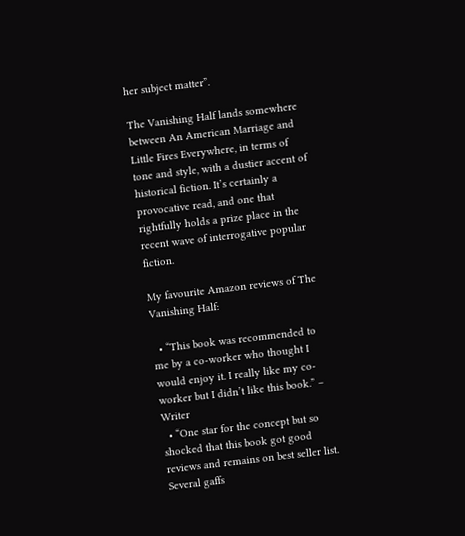her subject matter”.

The Vanishing Half lands somewhere between An American Marriage and Little Fires Everywhere, in terms of tone and style, with a dustier accent of historical fiction. It’s certainly a provocative read, and one that rightfully holds a prize place in the recent wave of interrogative popular fiction.

My favourite Amazon reviews of The Vanishing Half:

  • “This book was recommended to me by a co-worker who thought I would enjoy it. I really like my co-worker but I didn’t like this book.” – Writer
  • “One star for the concept but so shocked that this book got good reviews and remains on best seller list. Several gaffs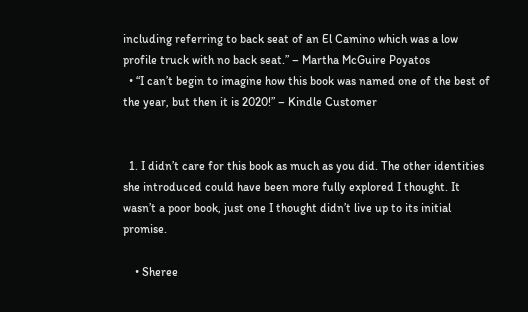including referring to back seat of an El Camino which was a low profile truck with no back seat.” – Martha McGuire Poyatos
  • “I can’t begin to imagine how this book was named one of the best of the year, but then it is 2020!” – Kindle Customer


  1. I didn’t care for this book as much as you did. The other identities she introduced could have been more fully explored I thought. It wasn’t a poor book, just one I thought didn’t live up to its initial promise.

    • Sheree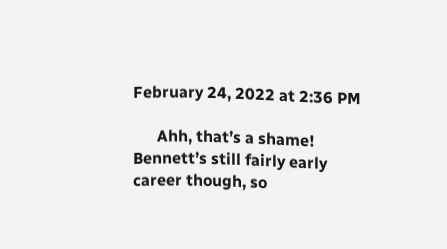February 24, 2022 at 2:36 PM

      Ahh, that’s a shame! Bennett’s still fairly early career though, so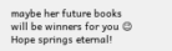maybe her future books will be winners for you 😉 Hope springs eternal!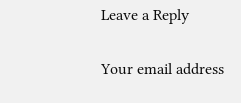Leave a Reply

Your email address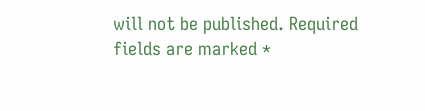will not be published. Required fields are marked *